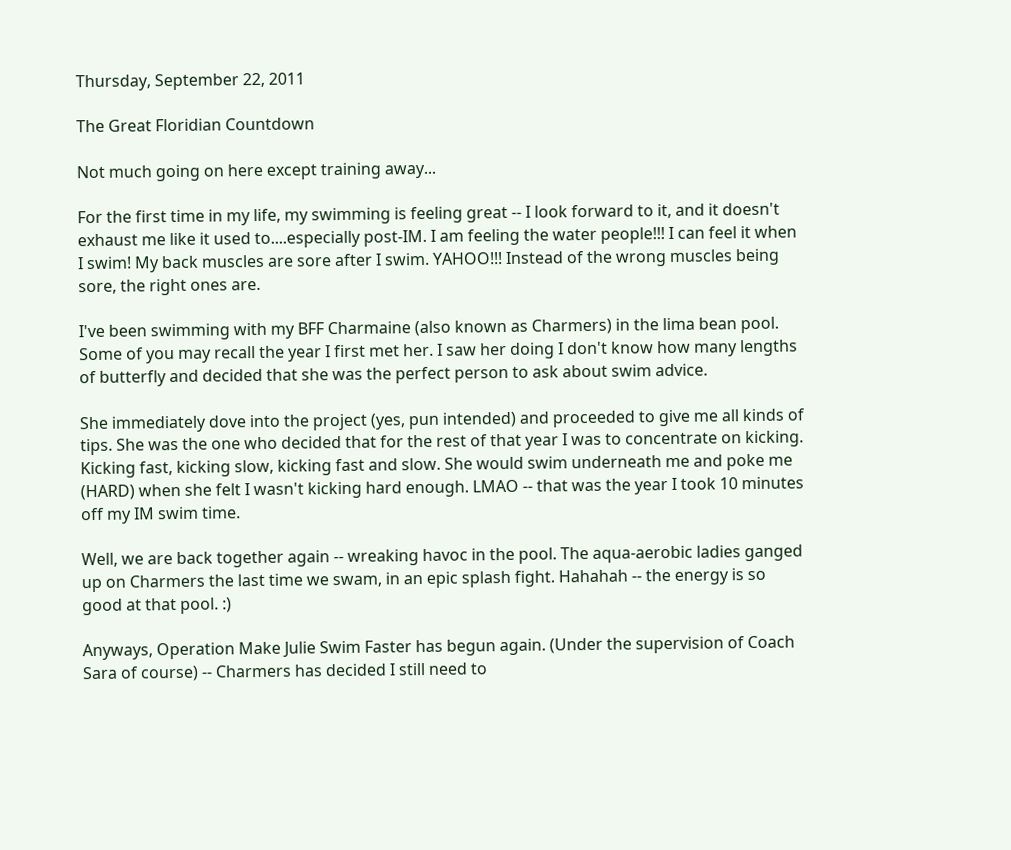Thursday, September 22, 2011

The Great Floridian Countdown

Not much going on here except training away...

For the first time in my life, my swimming is feeling great -- I look forward to it, and it doesn't exhaust me like it used to....especially post-IM. I am feeling the water people!!! I can feel it when I swim! My back muscles are sore after I swim. YAHOO!!! Instead of the wrong muscles being sore, the right ones are.

I've been swimming with my BFF Charmaine (also known as Charmers) in the lima bean pool. Some of you may recall the year I first met her. I saw her doing I don't know how many lengths of butterfly and decided that she was the perfect person to ask about swim advice.

She immediately dove into the project (yes, pun intended) and proceeded to give me all kinds of tips. She was the one who decided that for the rest of that year I was to concentrate on kicking. Kicking fast, kicking slow, kicking fast and slow. She would swim underneath me and poke me (HARD) when she felt I wasn't kicking hard enough. LMAO -- that was the year I took 10 minutes off my IM swim time.

Well, we are back together again -- wreaking havoc in the pool. The aqua-aerobic ladies ganged up on Charmers the last time we swam, in an epic splash fight. Hahahah -- the energy is so good at that pool. :)

Anyways, Operation Make Julie Swim Faster has begun again. (Under the supervision of Coach Sara of course) -- Charmers has decided I still need to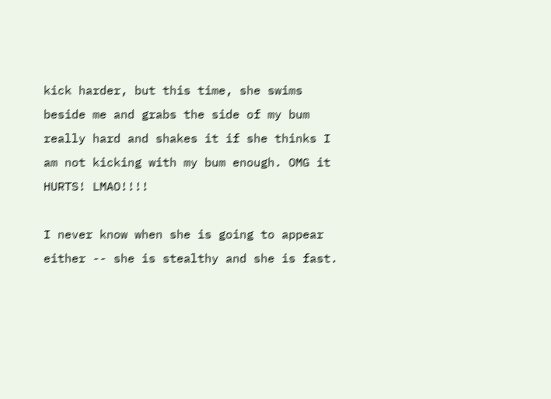kick harder, but this time, she swims beside me and grabs the side of my bum really hard and shakes it if she thinks I am not kicking with my bum enough. OMG it HURTS! LMAO!!!!

I never know when she is going to appear either -- she is stealthy and she is fast.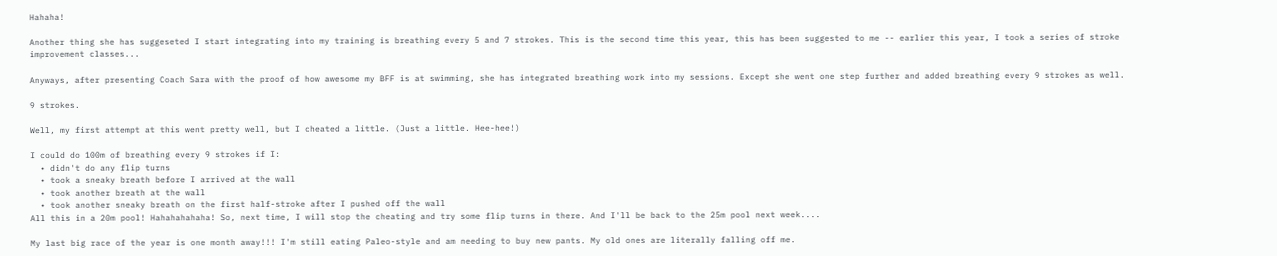Hahaha!

Another thing she has suggeseted I start integrating into my training is breathing every 5 and 7 strokes. This is the second time this year, this has been suggested to me -- earlier this year, I took a series of stroke improvement classes...

Anyways, after presenting Coach Sara with the proof of how awesome my BFF is at swimming, she has integrated breathing work into my sessions. Except she went one step further and added breathing every 9 strokes as well.

9 strokes.

Well, my first attempt at this went pretty well, but I cheated a little. (Just a little. Hee-hee!)

I could do 100m of breathing every 9 strokes if I:
  • didn't do any flip turns
  • took a sneaky breath before I arrived at the wall
  • took another breath at the wall
  • took another sneaky breath on the first half-stroke after I pushed off the wall
All this in a 20m pool! Hahahahahaha! So, next time, I will stop the cheating and try some flip turns in there. And I'll be back to the 25m pool next week....

My last big race of the year is one month away!!! I'm still eating Paleo-style and am needing to buy new pants. My old ones are literally falling off me.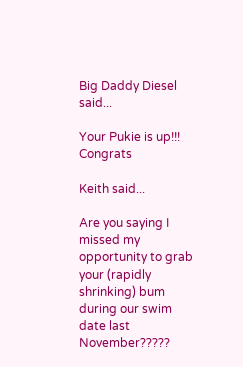Big Daddy Diesel said...

Your Pukie is up!!! Congrats

Keith said...

Are you saying I missed my opportunity to grab your (rapidly shrinking) bum during our swim date last November?????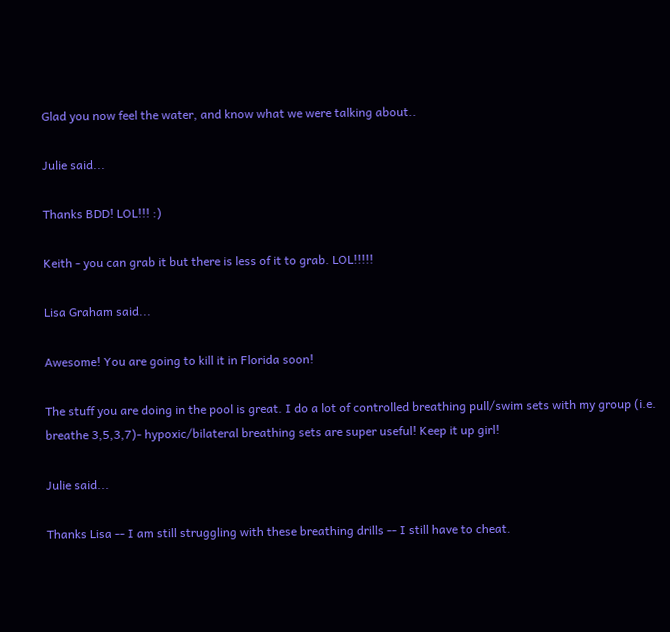Glad you now feel the water, and know what we were talking about..

Julie said...

Thanks BDD! LOL!!! :)

Keith - you can grab it but there is less of it to grab. LOL!!!!!

Lisa Graham said...

Awesome! You are going to kill it in Florida soon!

The stuff you are doing in the pool is great. I do a lot of controlled breathing pull/swim sets with my group (i.e. breathe 3,5,3,7)- hypoxic/bilateral breathing sets are super useful! Keep it up girl!

Julie said...

Thanks Lisa -- I am still struggling with these breathing drills -- I still have to cheat.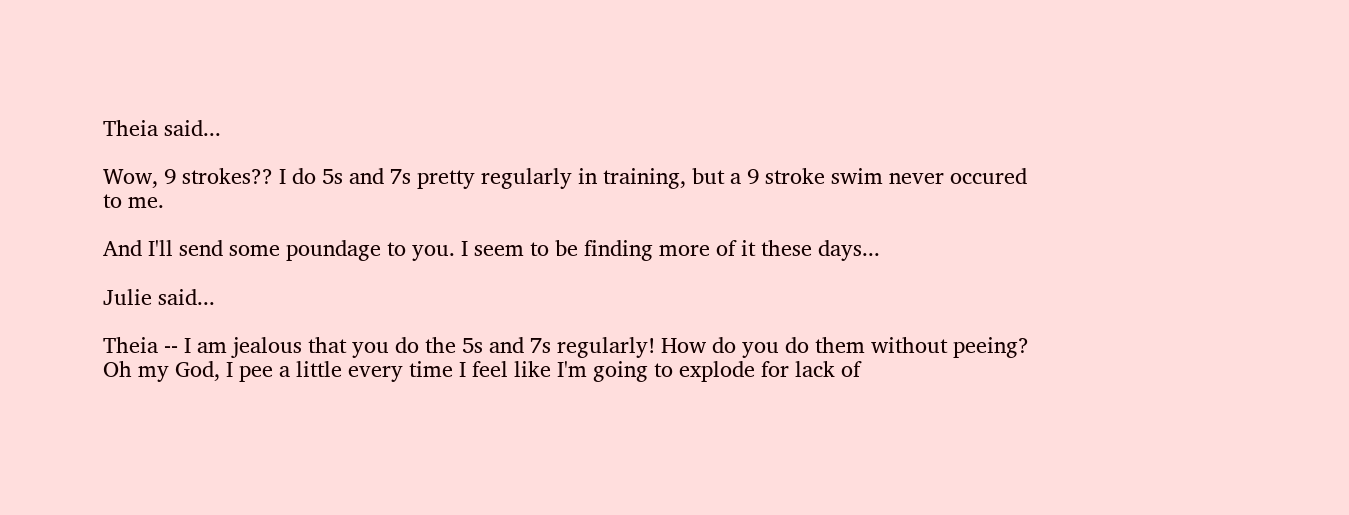Theia said...

Wow, 9 strokes?? I do 5s and 7s pretty regularly in training, but a 9 stroke swim never occured to me.

And I'll send some poundage to you. I seem to be finding more of it these days...

Julie said...

Theia -- I am jealous that you do the 5s and 7s regularly! How do you do them without peeing? Oh my God, I pee a little every time I feel like I'm going to explode for lack of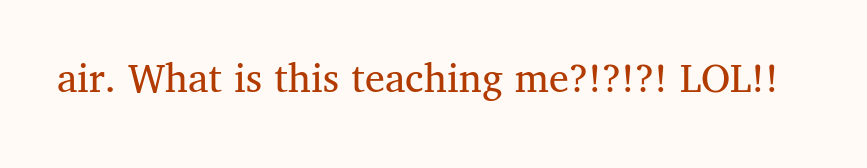air. What is this teaching me?!?!?! LOL!!